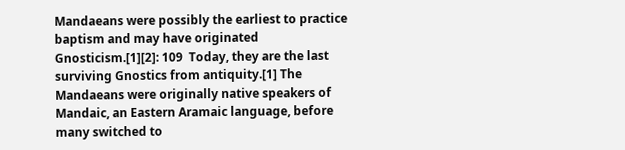Mandaeans were possibly the earliest to practice baptism and may have originated Gnosticism.[1][2]: 109  Today, they are the last surviving Gnostics from antiquity.[1] The Mandaeans were originally native speakers of Mandaic, an Eastern Aramaic language, before many switched to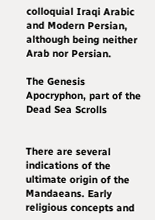colloquial Iraqi Arabic and Modern Persian, although being neither Arab nor Persian.

The Genesis Apocryphon, part of the Dead Sea Scrolls


There are several indications of the ultimate origin of the Mandaeans. Early religious concepts and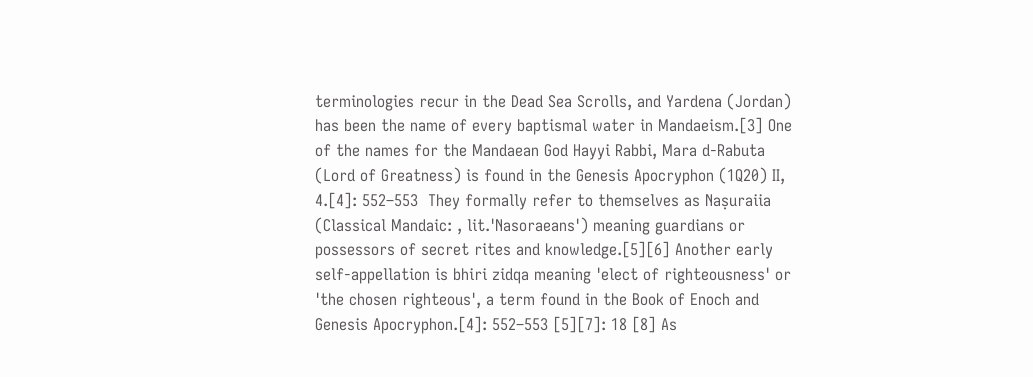terminologies recur in the Dead Sea Scrolls, and Yardena (Jordan) has been the name of every baptismal water in Mandaeism.[3] One of the names for the Mandaean God Hayyi Rabbi, Mara d-Rabuta (Lord of Greatness) is found in the Genesis Apocryphon (1Q20) II, 4.[4]: 552–553  They formally refer to themselves as Naṣuraiia (Classical Mandaic: , lit.'Nasoraeans') meaning guardians or possessors of secret rites and knowledge.[5][6] Another early self-appellation is bhiri zidqa meaning 'elect of righteousness' or 'the chosen righteous', a term found in the Book of Enoch and Genesis Apocryphon.[4]: 552–553 [5][7]: 18 [8] As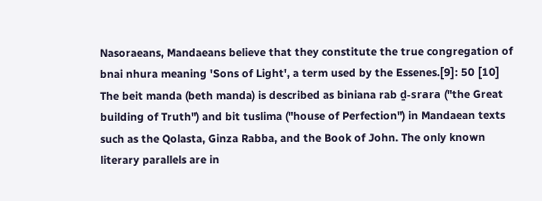Nasoraeans, Mandaeans believe that they constitute the true congregation of bnai nhura meaning 'Sons of Light', a term used by the Essenes.[9]: 50 [10] The beit manda (beth manda) is described as biniana rab ḏ-srara ("the Great building of Truth") and bit tuslima ("house of Perfection") in Mandaean texts such as the Qolasta, Ginza Rabba, and the Book of John. The only known literary parallels are in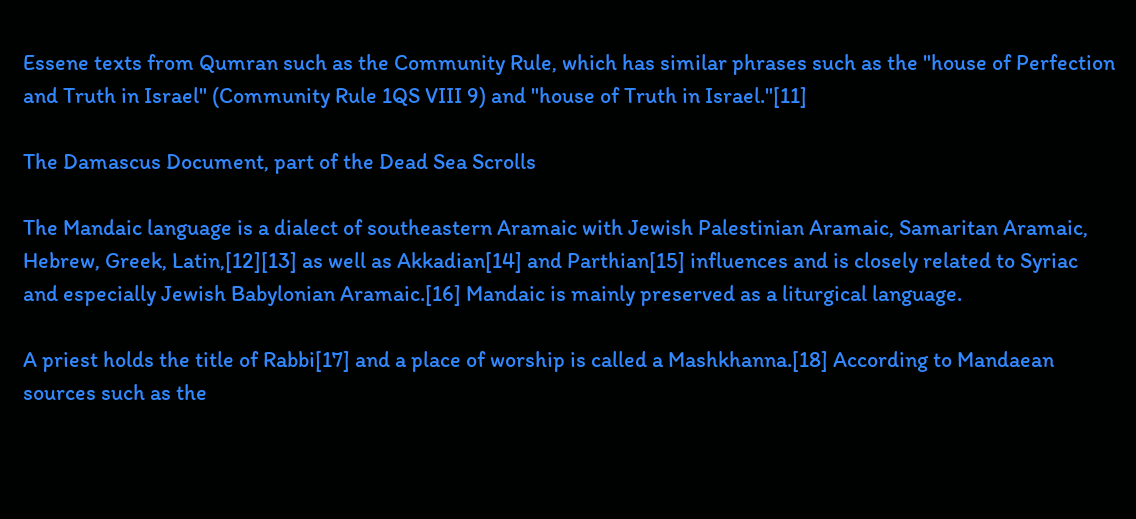Essene texts from Qumran such as the Community Rule, which has similar phrases such as the "house of Perfection and Truth in Israel" (Community Rule 1QS VIII 9) and "house of Truth in Israel."[11]

The Damascus Document, part of the Dead Sea Scrolls

The Mandaic language is a dialect of southeastern Aramaic with Jewish Palestinian Aramaic, Samaritan Aramaic, Hebrew, Greek, Latin,[12][13] as well as Akkadian[14] and Parthian[15] influences and is closely related to Syriac and especially Jewish Babylonian Aramaic.[16] Mandaic is mainly preserved as a liturgical language.

A priest holds the title of Rabbi[17] and a place of worship is called a Mashkhanna.[18] According to Mandaean sources such as the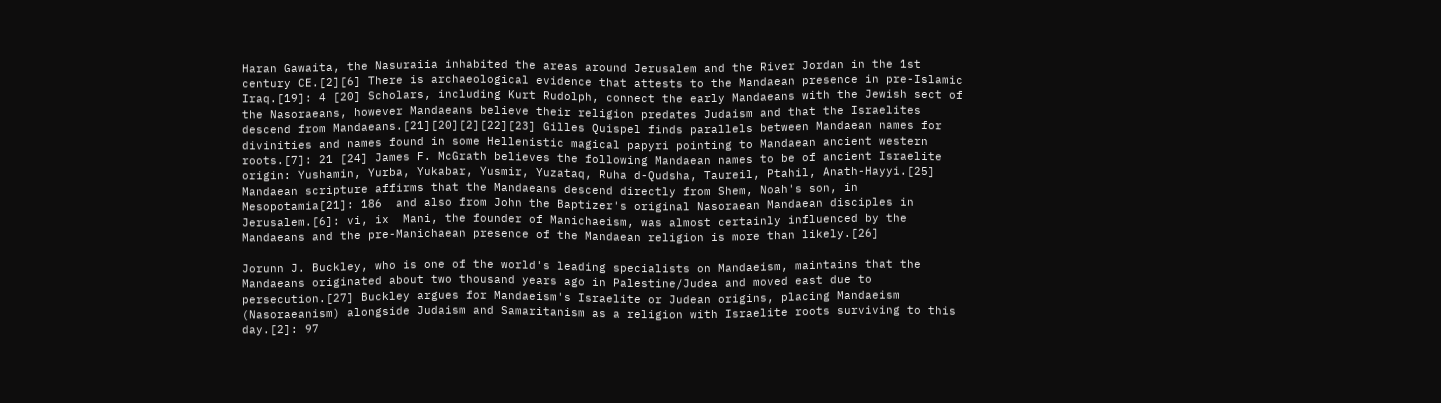Haran Gawaita, the Nasuraiia inhabited the areas around Jerusalem and the River Jordan in the 1st century CE.[2][6] There is archaeological evidence that attests to the Mandaean presence in pre-Islamic Iraq.[19]: 4 [20] Scholars, including Kurt Rudolph, connect the early Mandaeans with the Jewish sect of the Nasoraeans, however Mandaeans believe their religion predates Judaism and that the Israelites descend from Mandaeans.[21][20][2][22][23] Gilles Quispel finds parallels between Mandaean names for divinities and names found in some Hellenistic magical papyri pointing to Mandaean ancient western roots.[7]: 21 [24] James F. McGrath believes the following Mandaean names to be of ancient Israelite origin: Yushamin, Yurba, Yukabar, Yusmir, Yuzataq, Ruha d-Qudsha, Taureil, Ptahil, Anath-Hayyi.[25] Mandaean scripture affirms that the Mandaeans descend directly from Shem, Noah's son, in Mesopotamia[21]: 186  and also from John the Baptizer's original Nasoraean Mandaean disciples in Jerusalem.[6]: vi, ix  Mani, the founder of Manichaeism, was almost certainly influenced by the Mandaeans and the pre-Manichaean presence of the Mandaean religion is more than likely.[26]

Jorunn J. Buckley, who is one of the world's leading specialists on Mandaeism, maintains that the Mandaeans originated about two thousand years ago in Palestine/Judea and moved east due to persecution.[27] Buckley argues for Mandaeism's Israelite or Judean origins, placing Mandaeism (Nasoraeanism) alongside Judaism and Samaritanism as a religion with Israelite roots surviving to this day.[2]: 97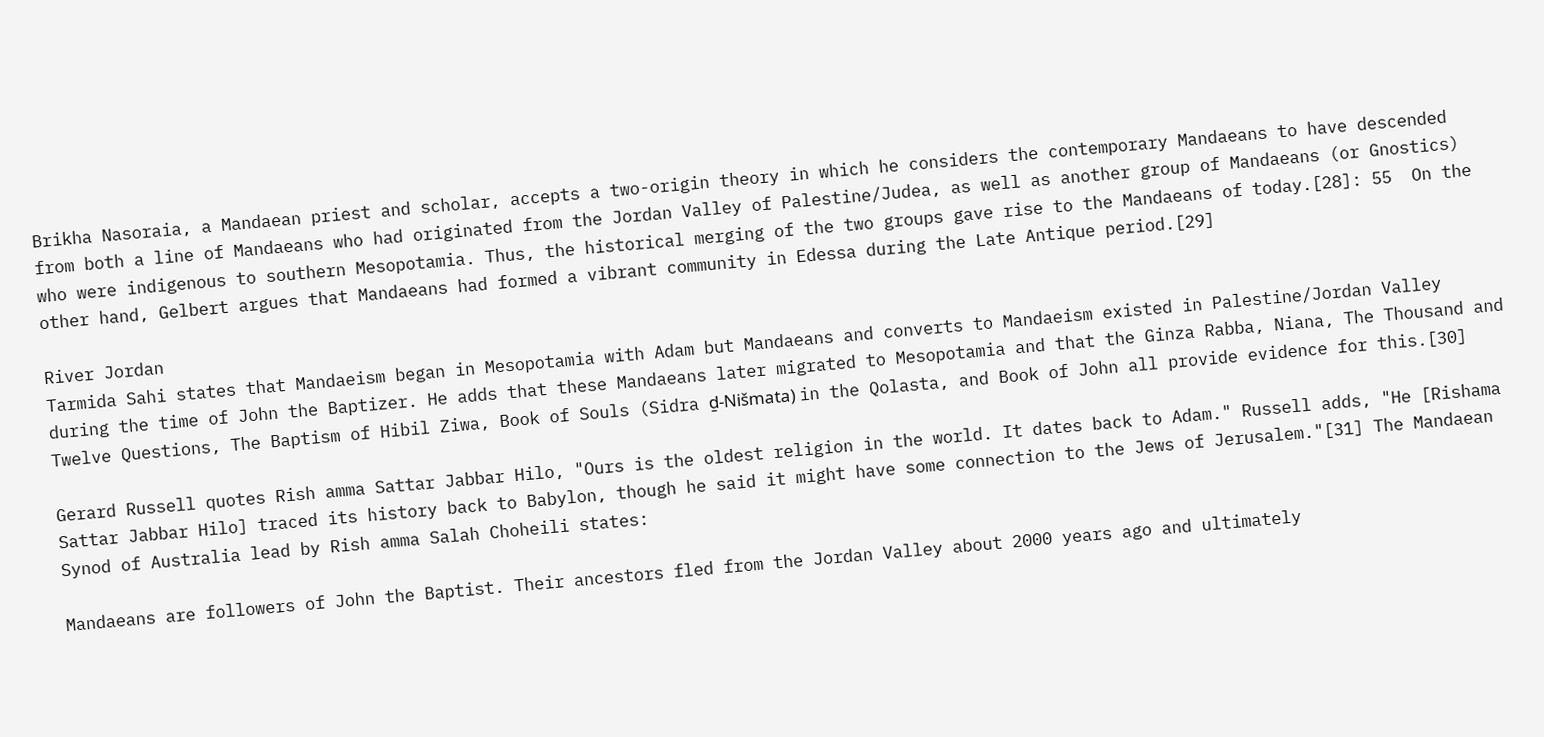Brikha Nasoraia, a Mandaean priest and scholar, accepts a two-origin theory in which he considers the contemporary Mandaeans to have descended from both a line of Mandaeans who had originated from the Jordan Valley of Palestine/Judea, as well as another group of Mandaeans (or Gnostics) who were indigenous to southern Mesopotamia. Thus, the historical merging of the two groups gave rise to the Mandaeans of today.[28]: 55  On the other hand, Gelbert argues that Mandaeans had formed a vibrant community in Edessa during the Late Antique period.[29]

River Jordan
Tarmida Sahi states that Mandaeism began in Mesopotamia with Adam but Mandaeans and converts to Mandaeism existed in Palestine/Jordan Valley during the time of John the Baptizer. He adds that these Mandaeans later migrated to Mesopotamia and that the Ginza Rabba, Niana, The Thousand and Twelve Questions, The Baptism of Hibil Ziwa, Book of Souls (Sidra ḏ-Nišmata) in the Qolasta, and Book of John all provide evidence for this.[30]

Gerard Russell quotes Rish amma Sattar Jabbar Hilo, "Ours is the oldest religion in the world. It dates back to Adam." Russell adds, "He [Rishama Sattar Jabbar Hilo] traced its history back to Babylon, though he said it might have some connection to the Jews of Jerusalem."[31] The Mandaean Synod of Australia lead by Rish amma Salah Choheili states:

Mandaeans are followers of John the Baptist. Their ancestors fled from the Jordan Valley about 2000 years ago and ultimately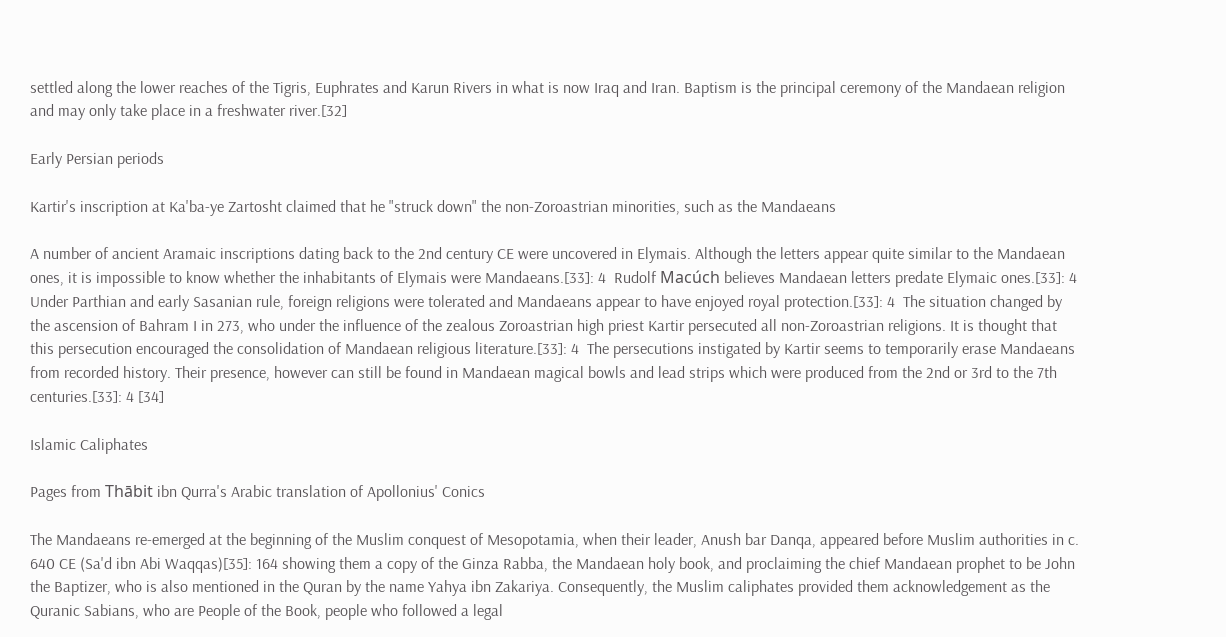settled along the lower reaches of the Tigris, Euphrates and Karun Rivers in what is now Iraq and Iran. Baptism is the principal ceremony of the Mandaean religion and may only take place in a freshwater river.[32]

Early Persian periods

Kartir's inscription at Ka'ba-ye Zartosht claimed that he "struck down" the non-Zoroastrian minorities, such as the Mandaeans

A number of ancient Aramaic inscriptions dating back to the 2nd century CE were uncovered in Elymais. Although the letters appear quite similar to the Mandaean ones, it is impossible to know whether the inhabitants of Elymais were Mandaeans.[33]: 4  Rudolf Macúch believes Mandaean letters predate Elymaic ones.[33]: 4  Under Parthian and early Sasanian rule, foreign religions were tolerated and Mandaeans appear to have enjoyed royal protection.[33]: 4  The situation changed by the ascension of Bahram I in 273, who under the influence of the zealous Zoroastrian high priest Kartir persecuted all non-Zoroastrian religions. It is thought that this persecution encouraged the consolidation of Mandaean religious literature.[33]: 4  The persecutions instigated by Kartir seems to temporarily erase Mandaeans from recorded history. Their presence, however can still be found in Mandaean magical bowls and lead strips which were produced from the 2nd or 3rd to the 7th centuries.[33]: 4 [34]

Islamic Caliphates

Pages from Thābit ibn Qurra's Arabic translation of Apollonius' Conics

The Mandaeans re-emerged at the beginning of the Muslim conquest of Mesopotamia, when their leader, Anush bar Danqa, appeared before Muslim authorities in c. 640 CE (Sa'd ibn Abi Waqqas)[35]: 164 showing them a copy of the Ginza Rabba, the Mandaean holy book, and proclaiming the chief Mandaean prophet to be John the Baptizer, who is also mentioned in the Quran by the name Yahya ibn Zakariya. Consequently, the Muslim caliphates provided them acknowledgement as the Quranic Sabians, who are People of the Book, people who followed a legal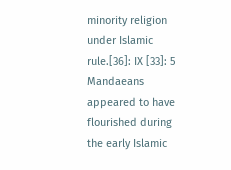minority religion under Islamic rule.[36]: IX [33]: 5  Mandaeans appeared to have flourished during the early Islamic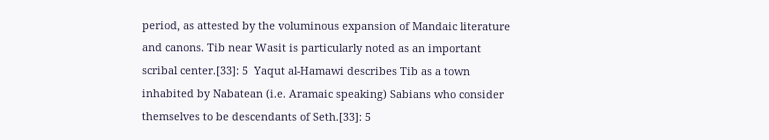period, as attested by the voluminous expansion of Mandaic literature and canons. Tib near Wasit is particularly noted as an important scribal center.[33]: 5  Yaqut al-Hamawi describes Tib as a town inhabited by Nabatean (i.e. Aramaic speaking) Sabians who consider themselves to be descendants of Seth.[33]: 5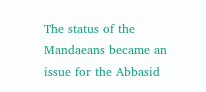The status of the Mandaeans became an issue for the Abbasid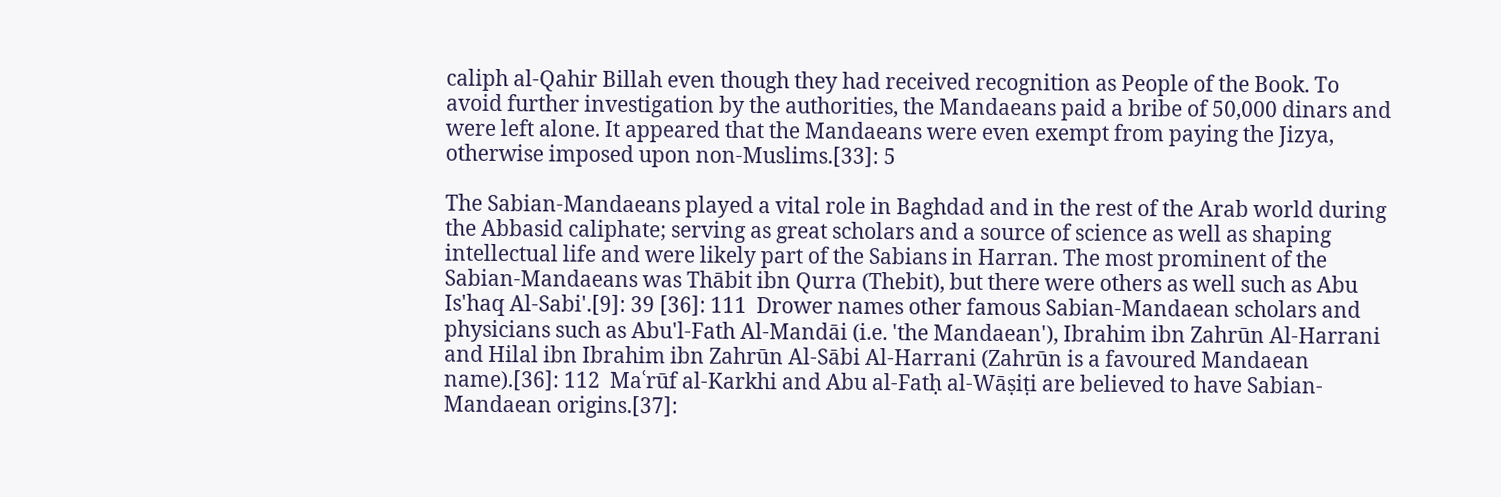caliph al-Qahir Billah even though they had received recognition as People of the Book. To avoid further investigation by the authorities, the Mandaeans paid a bribe of 50,000 dinars and were left alone. It appeared that the Mandaeans were even exempt from paying the Jizya, otherwise imposed upon non-Muslims.[33]: 5

The Sabian-Mandaeans played a vital role in Baghdad and in the rest of the Arab world during the Abbasid caliphate; serving as great scholars and a source of science as well as shaping intellectual life and were likely part of the Sabians in Harran. The most prominent of the Sabian-Mandaeans was Thābit ibn Qurra (Thebit), but there were others as well such as Abu Is'haq Al-Sabi'.[9]: 39 [36]: 111  Drower names other famous Sabian-Mandaean scholars and physicians such as Abu'l-Fath Al-Mandāi (i.e. 'the Mandaean'), Ibrahim ibn Zahrūn Al-Harrani and Hilal ibn Ibrahim ibn Zahrūn Al-Sābi Al-Harrani (Zahrūn is a favoured Mandaean name).[36]: 112  Maʿrūf al-Karkhi and Abu al-Fatḥ al-Wāṣiṭi are believed to have Sabian-Mandaean origins.[37]: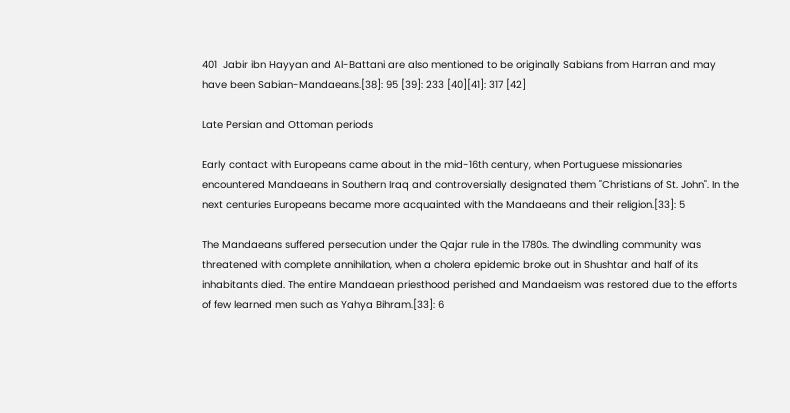401  Jabir ibn Hayyan and Al-Battani are also mentioned to be originally Sabians from Harran and may have been Sabian-Mandaeans.[38]: 95 [39]: 233 [40][41]: 317 [42]

Late Persian and Ottoman periods

Early contact with Europeans came about in the mid-16th century, when Portuguese missionaries encountered Mandaeans in Southern Iraq and controversially designated them "Christians of St. John". In the next centuries Europeans became more acquainted with the Mandaeans and their religion.[33]: 5

The Mandaeans suffered persecution under the Qajar rule in the 1780s. The dwindling community was threatened with complete annihilation, when a cholera epidemic broke out in Shushtar and half of its inhabitants died. The entire Mandaean priesthood perished and Mandaeism was restored due to the efforts of few learned men such as Yahya Bihram.[33]: 6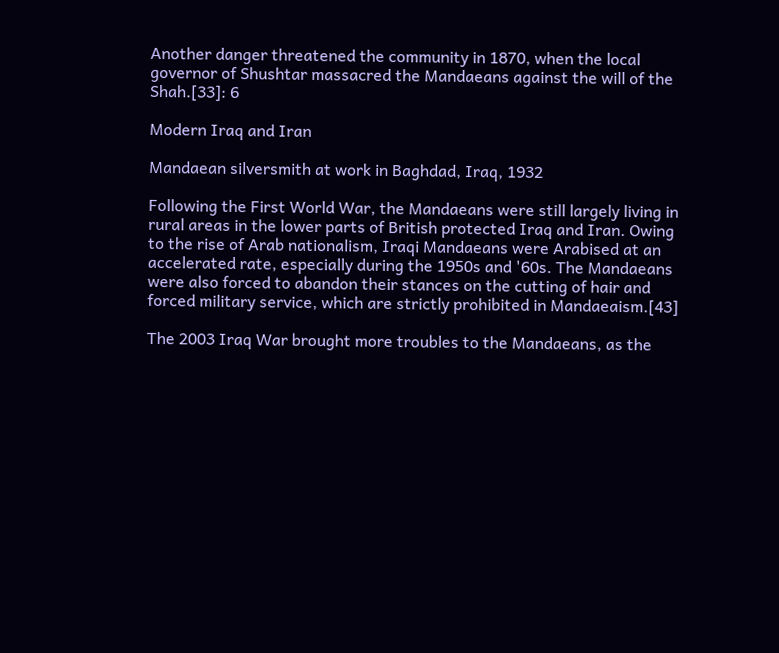Another danger threatened the community in 1870, when the local governor of Shushtar massacred the Mandaeans against the will of the Shah.[33]: 6

Modern Iraq and Iran

Mandaean silversmith at work in Baghdad, Iraq, 1932

Following the First World War, the Mandaeans were still largely living in rural areas in the lower parts of British protected Iraq and Iran. Owing to the rise of Arab nationalism, Iraqi Mandaeans were Arabised at an accelerated rate, especially during the 1950s and '60s. The Mandaeans were also forced to abandon their stances on the cutting of hair and forced military service, which are strictly prohibited in Mandaeaism.[43]

The 2003 Iraq War brought more troubles to the Mandaeans, as the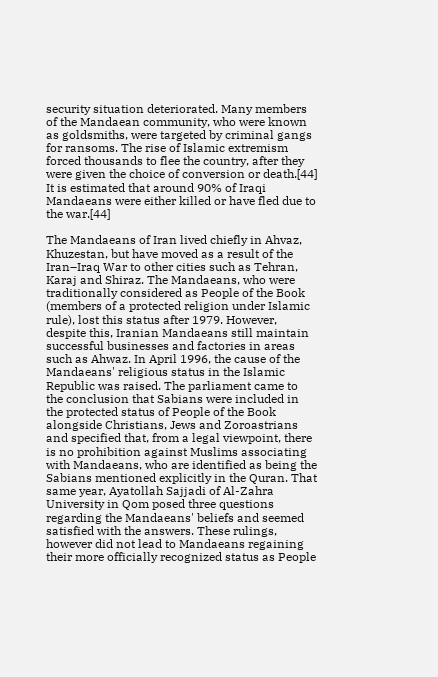security situation deteriorated. Many members of the Mandaean community, who were known as goldsmiths, were targeted by criminal gangs for ransoms. The rise of Islamic extremism forced thousands to flee the country, after they were given the choice of conversion or death.[44] It is estimated that around 90% of Iraqi Mandaeans were either killed or have fled due to the war.[44]

The Mandaeans of Iran lived chiefly in Ahvaz, Khuzestan, but have moved as a result of the Iran–Iraq War to other cities such as Tehran, Karaj and Shiraz. The Mandaeans, who were traditionally considered as People of the Book (members of a protected religion under Islamic rule), lost this status after 1979. However, despite this, Iranian Mandaeans still maintain successful businesses and factories in areas such as Ahwaz. In April 1996, the cause of the Mandaeans' religious status in the Islamic Republic was raised. The parliament came to the conclusion that Sabians were included in the protected status of People of the Book alongside Christians, Jews and Zoroastrians and specified that, from a legal viewpoint, there is no prohibition against Muslims associating with Mandaeans, who are identified as being the Sabians mentioned explicitly in the Quran. That same year, Ayatollah Sajjadi of Al-Zahra University in Qom posed three questions regarding the Mandaeans' beliefs and seemed satisfied with the answers. These rulings, however did not lead to Mandaeans regaining their more officially recognized status as People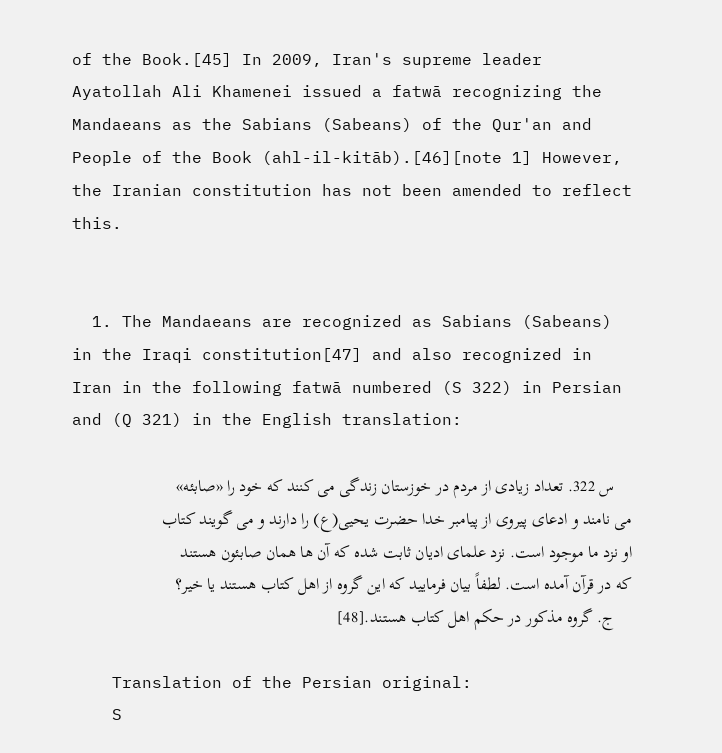of the Book.[45] In 2009, Iran's supreme leader Ayatollah Ali Khamenei issued a fatwā recognizing the Mandaeans as the Sabians (Sabeans) of the Qur'an and People of the Book (ahl-il-kitāb).[46][note 1] However, the Iranian constitution has not been amended to reflect this.


  1. The Mandaeans are recognized as Sabians (Sabeans) in the Iraqi constitution[47] and also recognized in Iran in the following fatwā numbered (S 322) in Persian and (Q 321) in the English translation:

    س 322. تعداد زیادی از مردم در خوزستان زندگی می کنند که خود را «صابئه» می نامند و ادعای پیروی از پیامبر خدا حضرت یحیی(ع) را دارند و می گویند کتاب او نزد ما موجود است. نزد علمای ادیان ثابت شده که آن ها همان صابئون هستند که در قرآن آمده است. لطفاً بیان فرمایید که این گروه از اهل کتاب هستند یا خیر؟
    ج. گروه مذکور در حکم اهل کتاب هستند.[48]

    Translation of the Persian original:
    S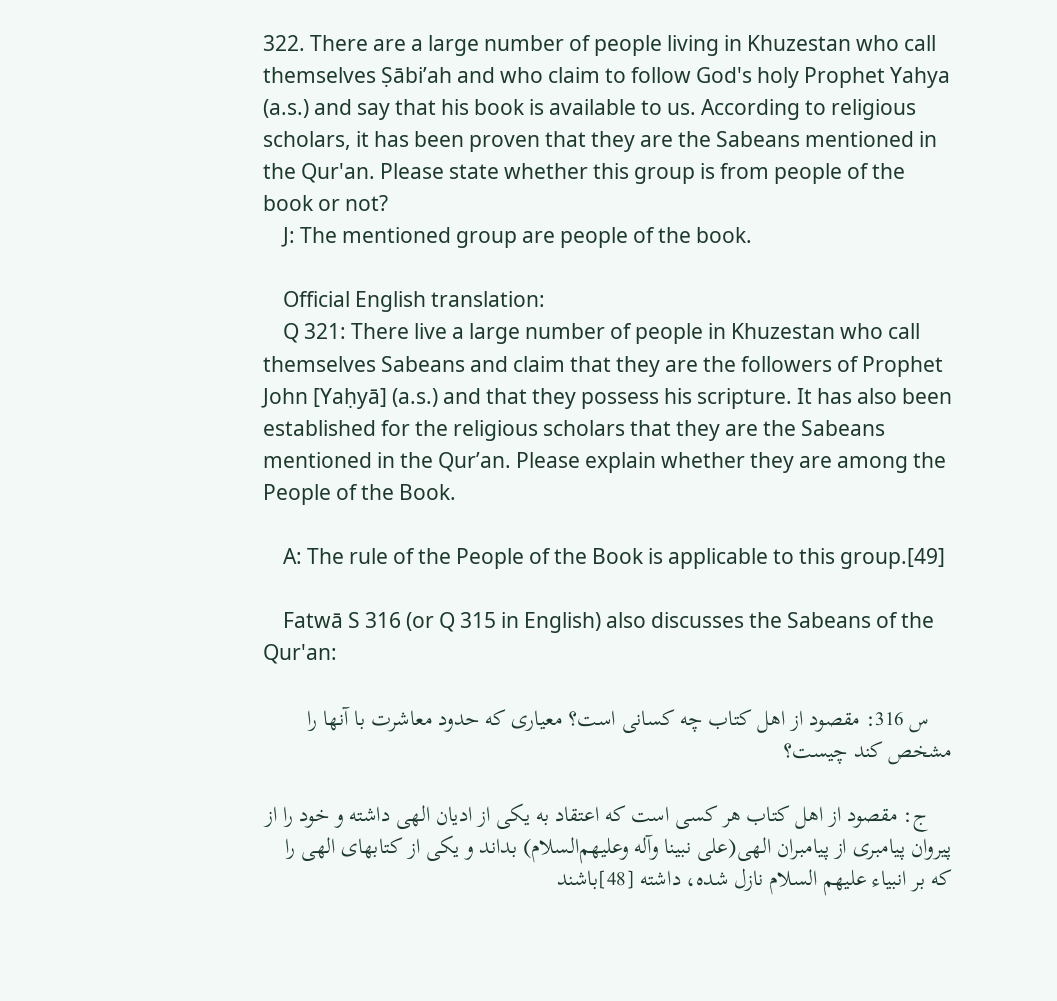322. There are a large number of people living in Khuzestan who call themselves Ṣābiʼah and who claim to follow God's holy Prophet Yahya (a.s.) and say that his book is available to us. According to religious scholars, it has been proven that they are the Sabeans mentioned in the Qur'an. Please state whether this group is from people of the book or not?
    J: The mentioned group are people of the book.

    Official English translation:
    Q 321: There live a large number of people in Khuzestan who call themselves Sabeans and claim that they are the followers of Prophet John [Yaḥyā] (a.s.) and that they possess his scripture. It has also been established for the religious scholars that they are the Sabeans mentioned in the Qur’an. Please explain whether they are among the People of the Book.

    A: The rule of the People of the Book is applicable to this group.[49]

    Fatwā S 316 (or Q 315 in English) also discusses the Sabeans of the Qur'an:

    س 316: مقصود از اهل کتاب چه کسانى است؟ معيارى که حدود معاشرت با آنها را مشخص کند چيست؟

    ج: مقصود از اهل کتاب هر کسى است که اعتقاد به يکى از اديان الهى داشته و خود را از پيروان پيامبرى از پيامبران الهى(على نبينا وآله وعليهم‌السلام) بداند و يکى از کتابهاى الهى را که بر انبياء عليهم السلام نازل شده، داشته [48]باشند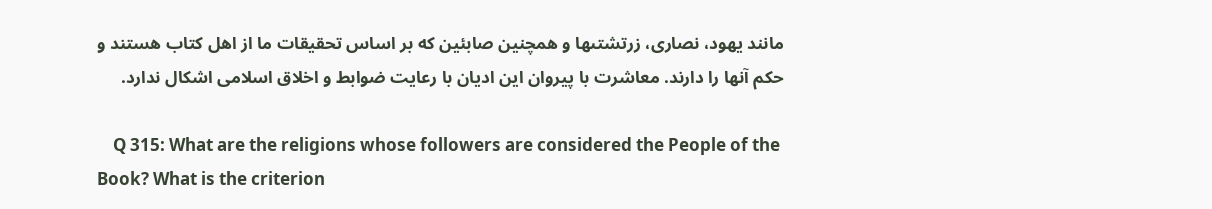مانند يهود، نصارى، زرتشتىها و همچنين صابئين که بر اساس تحقيقات ما از اهل کتاب هستند و حکم آنها را دارند. معاشرت با پيروان اين اديان با رعايت ضوابط و اخلاق اسلامى اشکال ندارد.

    Q 315: What are the religions whose followers are considered the People of the Book? What is the criterion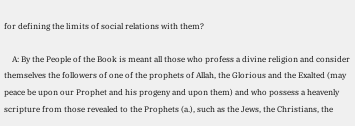for defining the limits of social relations with them?

    A: By the People of the Book is meant all those who profess a divine religion and consider themselves the followers of one of the prophets of Allah, the Glorious and the Exalted (may peace be upon our Prophet and his progeny and upon them) and who possess a heavenly scripture from those revealed to the Prophets (a.), such as the Jews, the Christians, the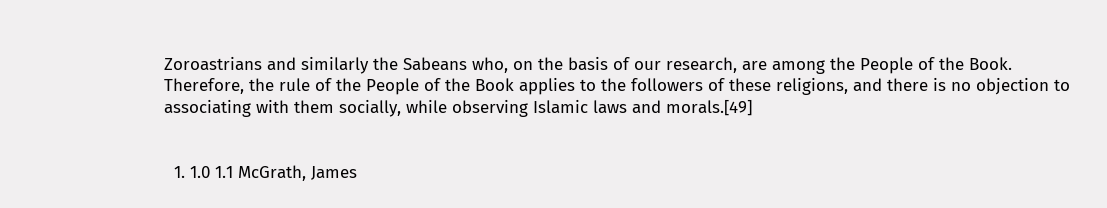Zoroastrians and similarly the Sabeans who, on the basis of our research, are among the People of the Book. Therefore, the rule of the People of the Book applies to the followers of these religions, and there is no objection to associating with them socially, while observing Islamic laws and morals.[49]


  1. 1.0 1.1 McGrath, James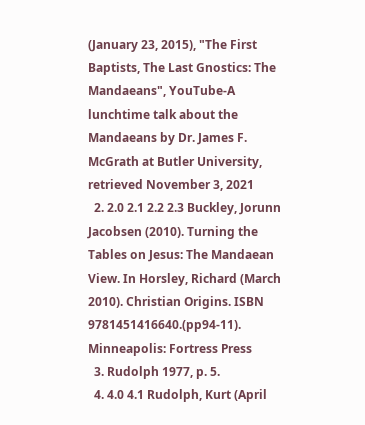(January 23, 2015), "The First Baptists, The Last Gnostics: The Mandaeans", YouTube-A lunchtime talk about the Mandaeans by Dr. James F. McGrath at Butler University, retrieved November 3, 2021
  2. 2.0 2.1 2.2 2.3 Buckley, Jorunn Jacobsen (2010). Turning the Tables on Jesus: The Mandaean View. In Horsley, Richard (March 2010). Christian Origins. ISBN 9781451416640.(pp94-11). Minneapolis: Fortress Press
  3. Rudolph 1977, p. 5.
  4. 4.0 4.1 Rudolph, Kurt (April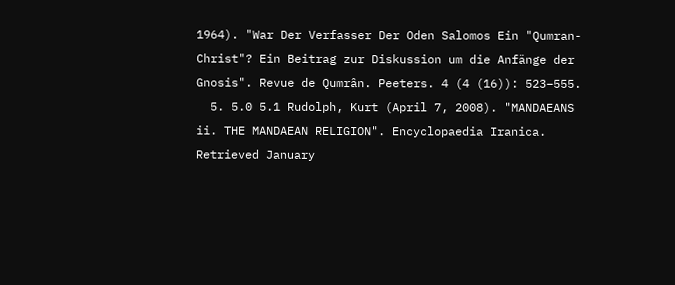1964). "War Der Verfasser Der Oden Salomos Ein "Qumran-Christ"? Ein Beitrag zur Diskussion um die Anfänge der Gnosis". Revue de Qumrân. Peeters. 4 (4 (16)): 523–555.
  5. 5.0 5.1 Rudolph, Kurt (April 7, 2008). "MANDAEANS ii. THE MANDAEAN RELIGION". Encyclopaedia Iranica. Retrieved January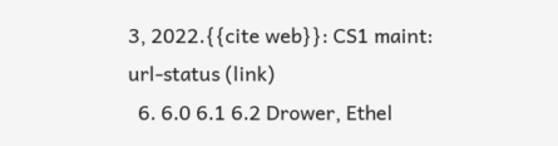3, 2022.{{cite web}}: CS1 maint: url-status (link)
  6. 6.0 6.1 6.2 Drower, Ethel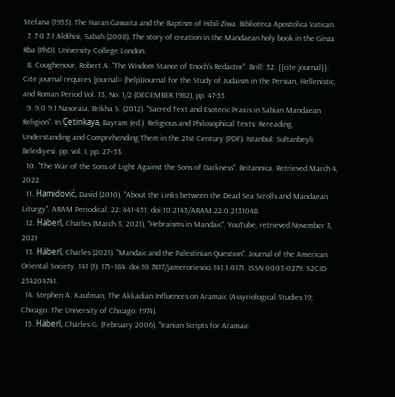Stefana (1953). The Haran Gawaita and the Baptism of Hibil-Ziwa. Biblioteca Apostolica Vatican.
  7. 7.0 7.1 Aldihisi, Sabah (2008). The story of creation in the Mandaean holy book in the Ginza Rba (PhD). University College London.
  8. Coughenour, Robert A. "The Wisdom Stance of Enoch's Redactor". Brill: 52. {{cite journal}}: Cite journal requires |journal= (help)Journal for the Study of Judaism in the Persian, Hellenistic, and Roman Period Vol. 13, No. 1/2 (DECEMBER 1982), pp. 47-55
  9. 9.0 9.1 Nasoraia, Brikha S. (2012). "Sacred Text and Esoteric Praxis in Sabian Mandaean Religion". In Çetinkaya, Bayram (ed.). Religious and Philosophical Texts: Rereading, Understanding and Comprehending Them in the 21st Century (PDF). Istanbul: Sultanbeyli Belediyesi. pp. vol. I, pp. 27–53.
  10. "The War of the Sons of Light Against the Sons of Darkness". Britannica. Retrieved March 4, 2022.
  11. Hamidović, David (2010). "About the Links between the Dead Sea Scrolls and Mandaean Liturgy". ARAM Periodical. 22: 441-451. doi:10.2143/ARAM.22.0.2131048.
  12. Häberl, Charles (March 3, 2021), "Hebraisms in Mandaic", YouTube, retrieved November 3, 2021
  13. Häberl, Charles (2021). "Mandaic and the Palestinian Question". Journal of the American Oriental Society. 141 (1): 171–184. doi:10.7817/jameroriesoci.141.1.0171. ISSN 0003-0279. S2CID 234204741.
  14. Stephen A. Kaufman, The Akkadian Influences on Aramaic (Assyriological Studies 19; Chicago: The University of Chicago: 1974).
  15. Häberl, Charles G. (February 2006). "Iranian Scripts for Aramaic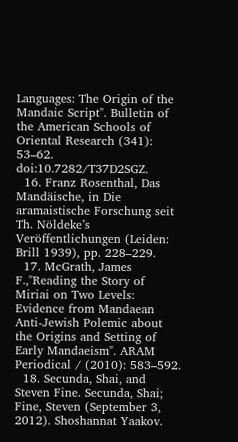Languages: The Origin of the Mandaic Script". Bulletin of the American Schools of Oriental Research (341): 53–62. doi:10.7282/T37D2SGZ.
  16. Franz Rosenthal, Das Mandäische, in Die aramaistische Forschung seit Th. Nöldeke’s Veröffentlichungen (Leiden: Brill 1939), pp. 228–229.
  17. McGrath, James F.,"Reading the Story of Miriai on Two Levels: Evidence from Mandaean Anti-Jewish Polemic about the Origins and Setting of Early Mandaeism". ARAM Periodical / (2010): 583–592.
  18. Secunda, Shai, and Steven Fine. Secunda, Shai; Fine, Steven (September 3, 2012). Shoshannat Yaakov.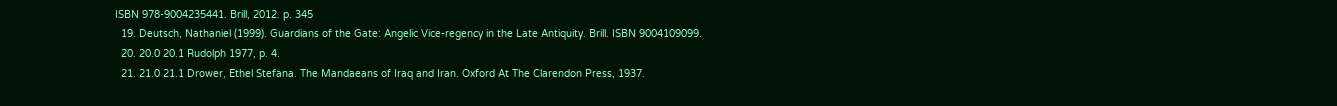ISBN 978-9004235441. Brill, 2012. p. 345
  19. Deutsch, Nathaniel (1999). Guardians of the Gate: Angelic Vice-regency in the Late Antiquity. Brill. ISBN 9004109099.
  20. 20.0 20.1 Rudolph 1977, p. 4.
  21. 21.0 21.1 Drower, Ethel Stefana. The Mandaeans of Iraq and Iran. Oxford At The Clarendon Press, 1937.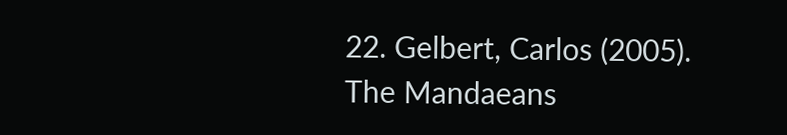22. Gelbert, Carlos (2005). The Mandaeans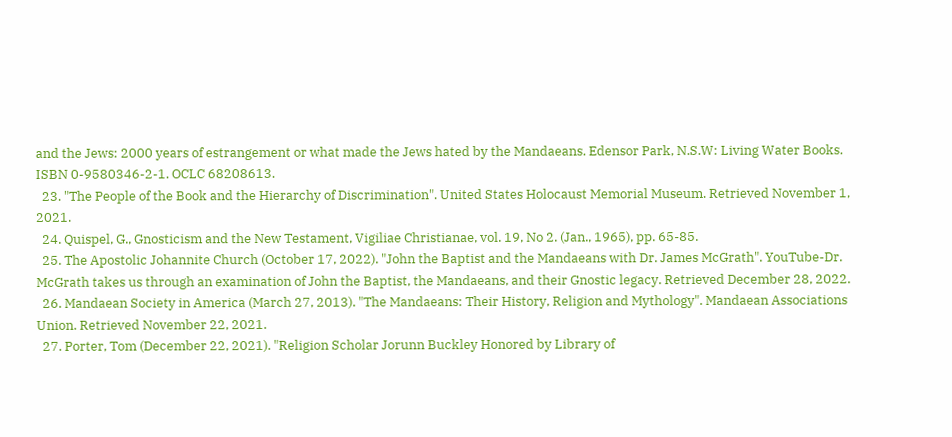and the Jews: 2000 years of estrangement or what made the Jews hated by the Mandaeans. Edensor Park, N.S.W: Living Water Books. ISBN 0-9580346-2-1. OCLC 68208613.
  23. "The People of the Book and the Hierarchy of Discrimination". United States Holocaust Memorial Museum. Retrieved November 1, 2021.
  24. Quispel, G., Gnosticism and the New Testament, Vigiliae Christianae, vol. 19, No 2. (Jan., 1965), pp. 65-85.
  25. The Apostolic Johannite Church (October 17, 2022). "John the Baptist and the Mandaeans with Dr. James McGrath". YouTube-Dr. McGrath takes us through an examination of John the Baptist, the Mandaeans, and their Gnostic legacy. Retrieved December 28, 2022.
  26. Mandaean Society in America (March 27, 2013). "The Mandaeans: Their History, Religion and Mythology". Mandaean Associations Union. Retrieved November 22, 2021.
  27. Porter, Tom (December 22, 2021). "Religion Scholar Jorunn Buckley Honored by Library of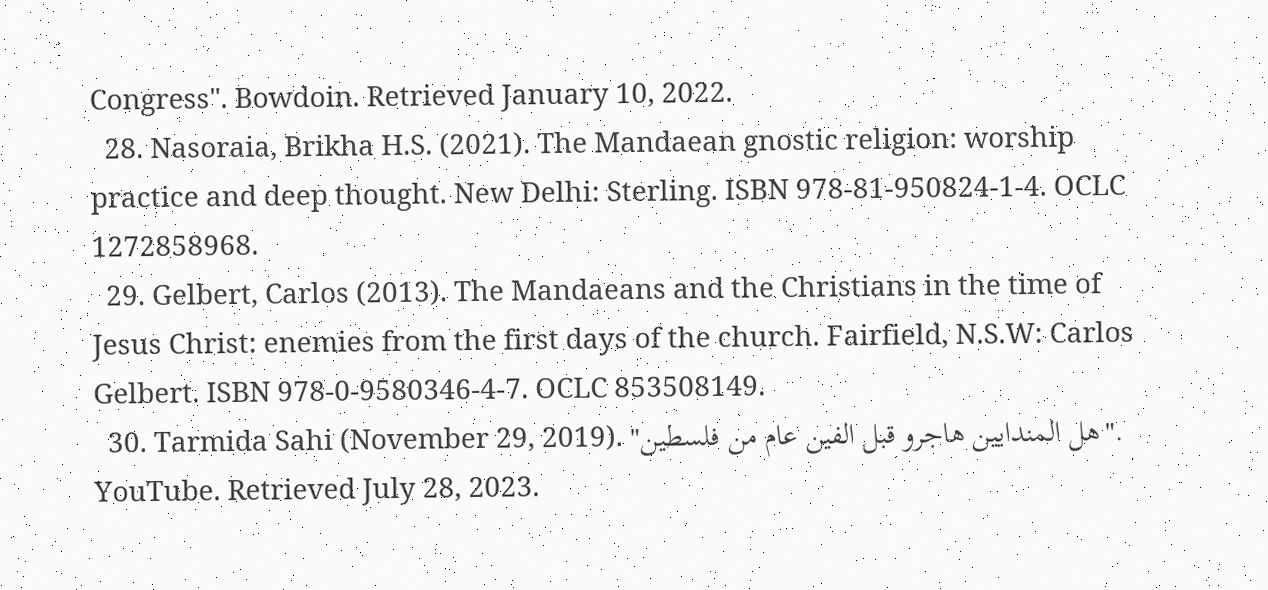Congress". Bowdoin. Retrieved January 10, 2022.
  28. Nasoraia, Brikha H.S. (2021). The Mandaean gnostic religion: worship practice and deep thought. New Delhi: Sterling. ISBN 978-81-950824-1-4. OCLC 1272858968.
  29. Gelbert, Carlos (2013). The Mandaeans and the Christians in the time of Jesus Christ: enemies from the first days of the church. Fairfield, N.S.W: Carlos Gelbert. ISBN 978-0-9580346-4-7. OCLC 853508149.
  30. Tarmida Sahi (November 29, 2019). "هل المندايين هاجرو قبل الفين عام من فلسطين". YouTube. Retrieved July 28, 2023.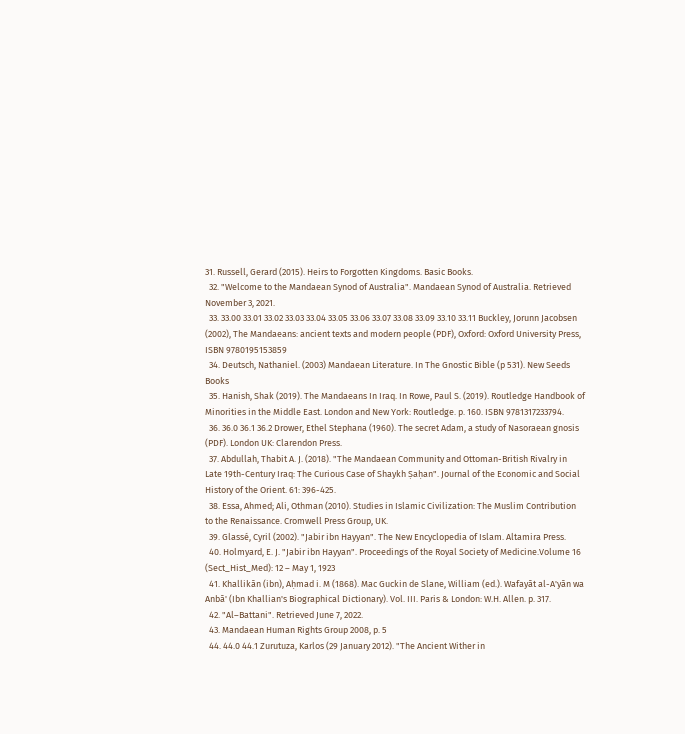31. Russell, Gerard (2015). Heirs to Forgotten Kingdoms. Basic Books.
  32. "Welcome to the Mandaean Synod of Australia". Mandaean Synod of Australia. Retrieved November 3, 2021.
  33. 33.00 33.01 33.02 33.03 33.04 33.05 33.06 33.07 33.08 33.09 33.10 33.11 Buckley, Jorunn Jacobsen (2002), The Mandaeans: ancient texts and modern people (PDF), Oxford: Oxford University Press, ISBN 9780195153859
  34. Deutsch, Nathaniel. (2003) Mandaean Literature. In The Gnostic Bible (p 531). New Seeds Books
  35. Hanish, Shak (2019). The Mandaeans In Iraq. In Rowe, Paul S. (2019). Routledge Handbook of Minorities in the Middle East. London and New York: Routledge. p. 160. ISBN 9781317233794.
  36. 36.0 36.1 36.2 Drower, Ethel Stephana (1960). The secret Adam, a study of Nasoraean gnosis (PDF). London UK: Clarendon Press.
  37. Abdullah, Thabit A. J. (2018). "The Mandaean Community and Ottoman-British Rivalry in Late 19th-Century Iraq: The Curious Case of Shaykh Ṣaḥan". Journal of the Economic and Social History of the Orient. 61: 396-425.
  38. Essa, Ahmed; Ali, Othman (2010). Studies in Islamic Civilization: The Muslim Contribution to the Renaissance. Cromwell Press Group, UK.
  39. Glassé, Cyril (2002). "Jabir ibn Hayyan". The New Encyclopedia of Islam. Altamira Press.
  40. Holmyard, E. J. "Jabir ibn Hayyan". Proceedings of the Royal Society of Medicine.Volume 16 (Sect_Hist_Med): 12 – May 1, 1923
  41. Khallikān (ibn), Aḥmad i. M (1868). Mac Guckin de Slane, William (ed.). Wafayāt al-A'yān wa Anbā' (Ibn Khallian's Biographical Dictionary). Vol. III. Paris & London: W.H. Allen. p. 317.
  42. "Al–Battani". Retrieved June 7, 2022.
  43. Mandaean Human Rights Group 2008, p. 5
  44. 44.0 44.1 Zurutuza, Karlos (29 January 2012). "The Ancient Wither in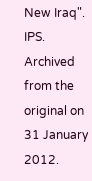New Iraq". IPS. Archived from the original on 31 January 2012.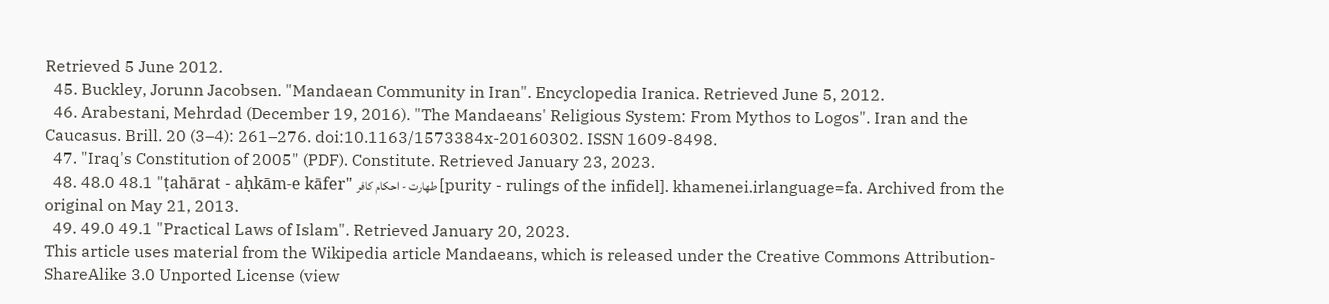Retrieved 5 June 2012.
  45. Buckley, Jorunn Jacobsen. "Mandaean Community in Iran". Encyclopedia Iranica. Retrieved June 5, 2012.
  46. Arabestani, Mehrdad (December 19, 2016). "The Mandaeans' Religious System: From Mythos to Logos". Iran and the Caucasus. Brill. 20 (3–4): 261–276. doi:10.1163/1573384x-20160302. ISSN 1609-8498.
  47. "Iraq's Constitution of 2005" (PDF). Constitute. Retrieved January 23, 2023.
  48. 48.0 48.1 "ṭahārat - aḥkām-e kāfer" طهارت - احکام کافر [purity - rulings of the infidel]. khamenei.irlanguage=fa. Archived from the original on May 21, 2013.
  49. 49.0 49.1 "Practical Laws of Islam". Retrieved January 20, 2023.
This article uses material from the Wikipedia article Mandaeans, which is released under the Creative Commons Attribution-ShareAlike 3.0 Unported License (view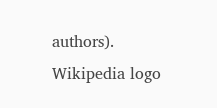authors). Wikipedia logo